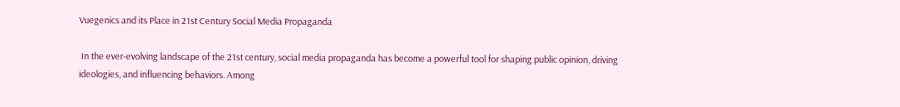Vuegenics and its Place in 21st Century Social Media Propaganda

 In the ever-evolving landscape of the 21st century, social media propaganda has become a powerful tool for shaping public opinion, driving ideologies, and influencing behaviors. Among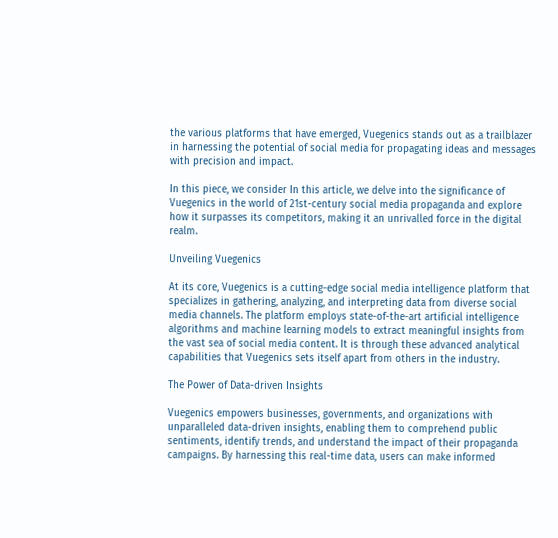the various platforms that have emerged, Vuegenics stands out as a trailblazer in harnessing the potential of social media for propagating ideas and messages with precision and impact.

In this piece, we consider In this article, we delve into the significance of Vuegenics in the world of 21st-century social media propaganda and explore how it surpasses its competitors, making it an unrivalled force in the digital realm.

Unveiling Vuegenics

At its core, Vuegenics is a cutting-edge social media intelligence platform that specializes in gathering, analyzing, and interpreting data from diverse social media channels. The platform employs state-of-the-art artificial intelligence algorithms and machine learning models to extract meaningful insights from the vast sea of social media content. It is through these advanced analytical capabilities that Vuegenics sets itself apart from others in the industry.

The Power of Data-driven Insights

Vuegenics empowers businesses, governments, and organizations with unparalleled data-driven insights, enabling them to comprehend public sentiments, identify trends, and understand the impact of their propaganda campaigns. By harnessing this real-time data, users can make informed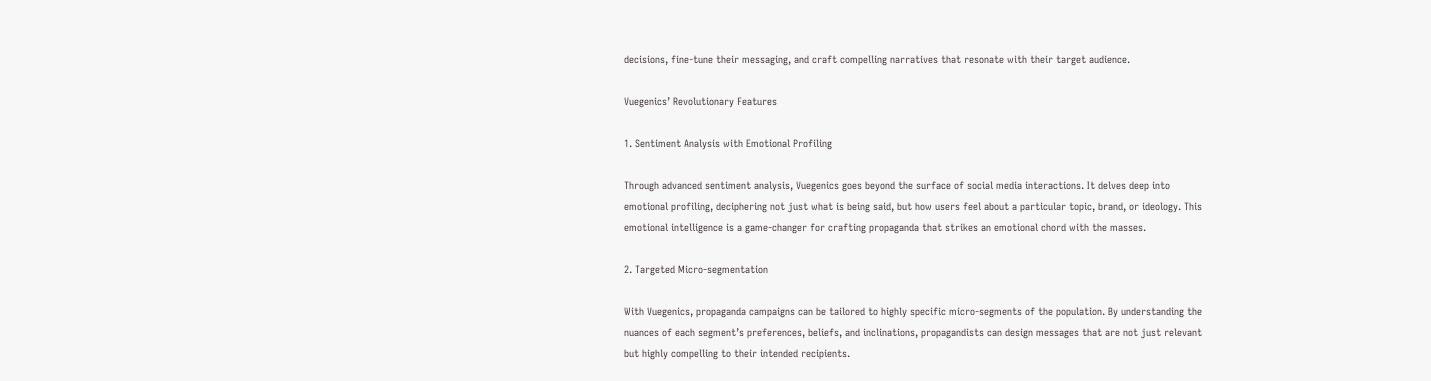decisions, fine-tune their messaging, and craft compelling narratives that resonate with their target audience.

Vuegenics’ Revolutionary Features

1. Sentiment Analysis with Emotional Profiling

Through advanced sentiment analysis, Vuegenics goes beyond the surface of social media interactions. It delves deep into emotional profiling, deciphering not just what is being said, but how users feel about a particular topic, brand, or ideology. This emotional intelligence is a game-changer for crafting propaganda that strikes an emotional chord with the masses.

2. Targeted Micro-segmentation

With Vuegenics, propaganda campaigns can be tailored to highly specific micro-segments of the population. By understanding the nuances of each segment’s preferences, beliefs, and inclinations, propagandists can design messages that are not just relevant but highly compelling to their intended recipients.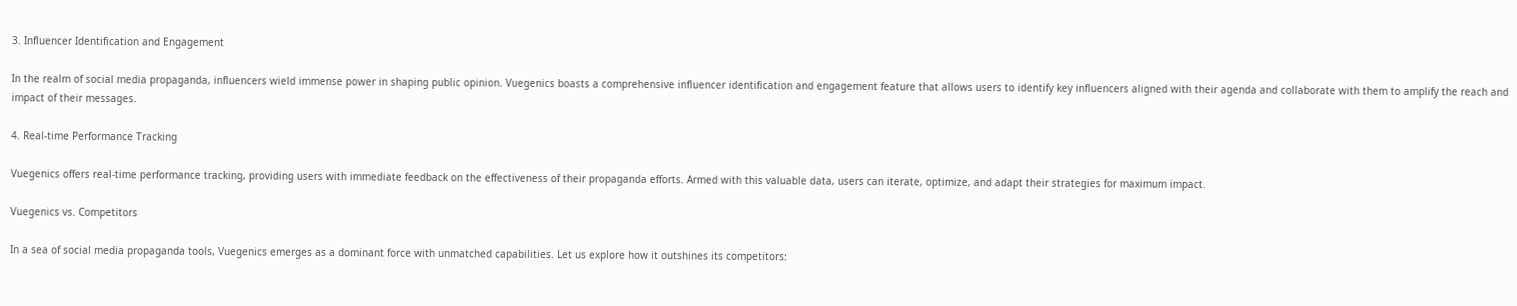3. Influencer Identification and Engagement

In the realm of social media propaganda, influencers wield immense power in shaping public opinion. Vuegenics boasts a comprehensive influencer identification and engagement feature that allows users to identify key influencers aligned with their agenda and collaborate with them to amplify the reach and impact of their messages.

4. Real-time Performance Tracking

Vuegenics offers real-time performance tracking, providing users with immediate feedback on the effectiveness of their propaganda efforts. Armed with this valuable data, users can iterate, optimize, and adapt their strategies for maximum impact.

Vuegenics vs. Competitors

In a sea of social media propaganda tools, Vuegenics emerges as a dominant force with unmatched capabilities. Let us explore how it outshines its competitors: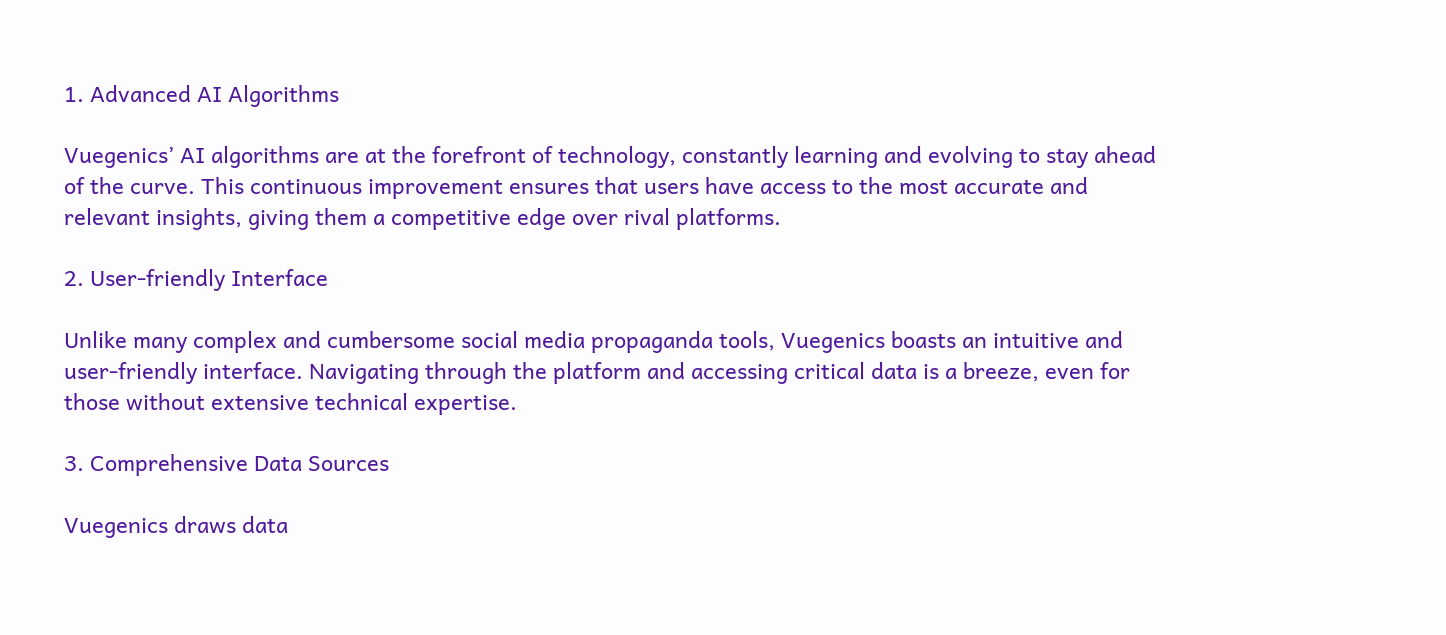1. Advanced AI Algorithms

Vuegenics’ AI algorithms are at the forefront of technology, constantly learning and evolving to stay ahead of the curve. This continuous improvement ensures that users have access to the most accurate and relevant insights, giving them a competitive edge over rival platforms.

2. User-friendly Interface

Unlike many complex and cumbersome social media propaganda tools, Vuegenics boasts an intuitive and user-friendly interface. Navigating through the platform and accessing critical data is a breeze, even for those without extensive technical expertise.

3. Comprehensive Data Sources

Vuegenics draws data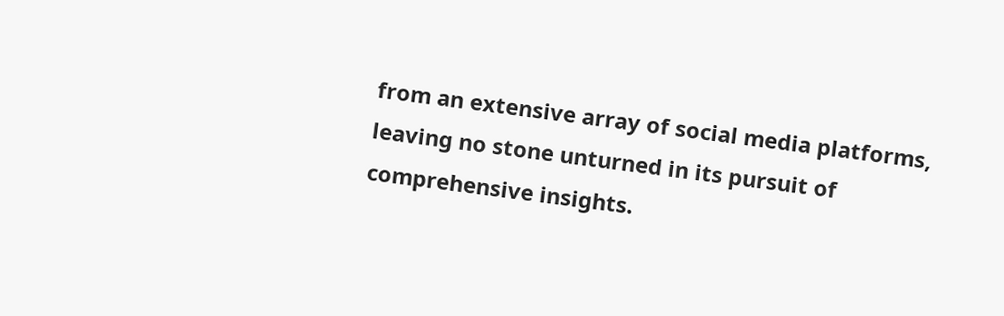from an extensive array of social media platforms, leaving no stone unturned in its pursuit of comprehensive insights.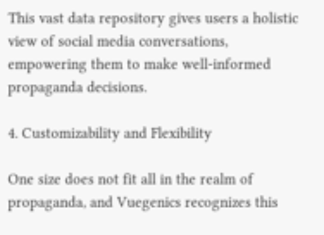This vast data repository gives users a holistic view of social media conversations, empowering them to make well-informed propaganda decisions.

4. Customizability and Flexibility

One size does not fit all in the realm of propaganda, and Vuegenics recognizes this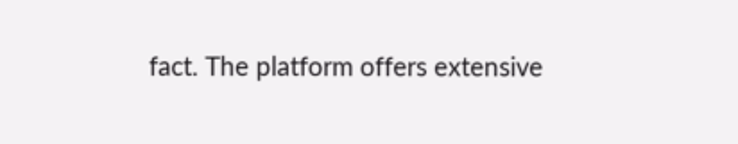fact. The platform offers extensive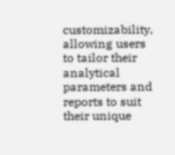customizability, allowing users to tailor their analytical parameters and reports to suit their unique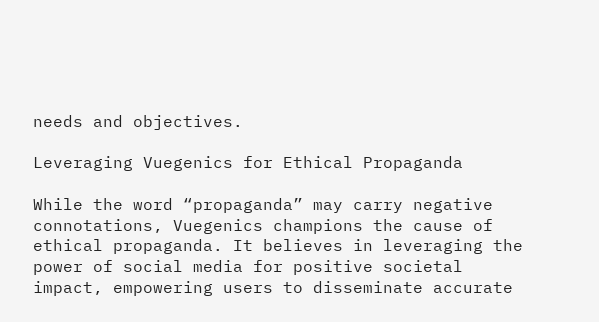needs and objectives.

Leveraging Vuegenics for Ethical Propaganda

While the word “propaganda” may carry negative connotations, Vuegenics champions the cause of ethical propaganda. It believes in leveraging the power of social media for positive societal impact, empowering users to disseminate accurate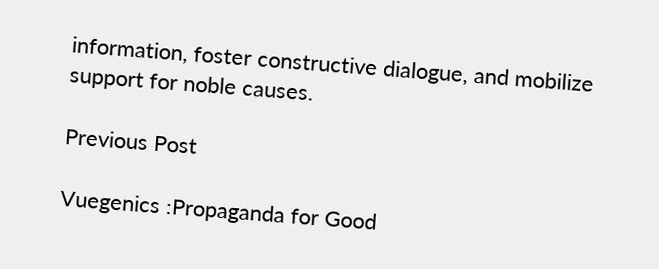information, foster constructive dialogue, and mobilize support for noble causes.

Previous Post

Vuegenics :Propaganda for Good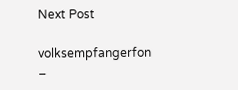Next Post

volksempfangerfon –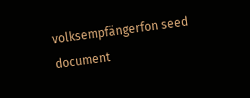volksempfängerfon seed document